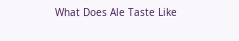What Does Ale Taste Like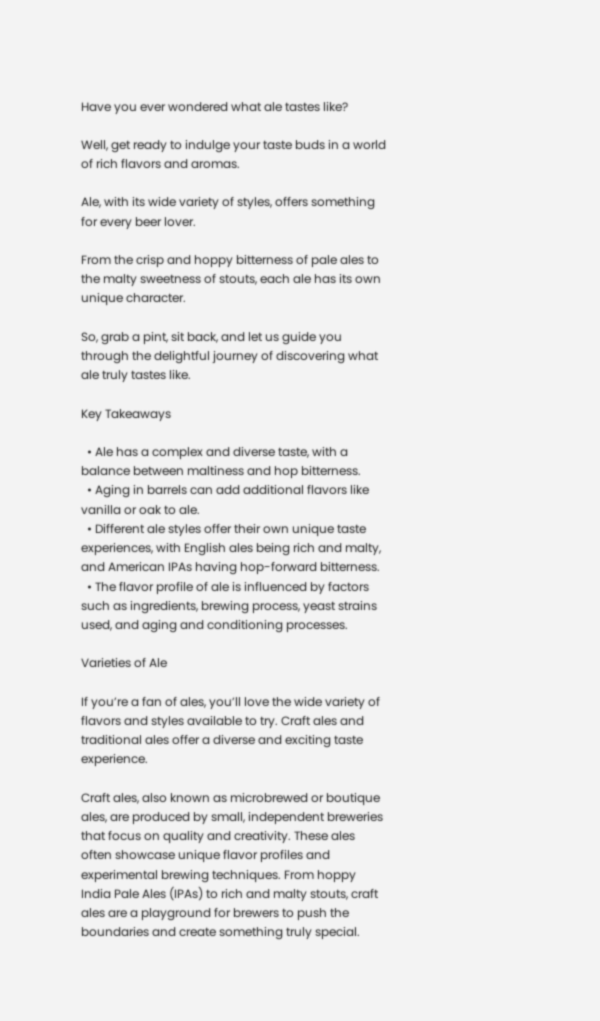Have you ever wondered what ale tastes like?

Well, get ready to indulge your taste buds in a world of rich flavors and aromas.

Ale, with its wide variety of styles, offers something for every beer lover.

From the crisp and hoppy bitterness of pale ales to the malty sweetness of stouts, each ale has its own unique character.

So, grab a pint, sit back, and let us guide you through the delightful journey of discovering what ale truly tastes like.

Key Takeaways

  • Ale has a complex and diverse taste, with a balance between maltiness and hop bitterness.
  • Aging in barrels can add additional flavors like vanilla or oak to ale.
  • Different ale styles offer their own unique taste experiences, with English ales being rich and malty, and American IPAs having hop-forward bitterness.
  • The flavor profile of ale is influenced by factors such as ingredients, brewing process, yeast strains used, and aging and conditioning processes.

Varieties of Ale

If you’re a fan of ales, you’ll love the wide variety of flavors and styles available to try. Craft ales and traditional ales offer a diverse and exciting taste experience.

Craft ales, also known as microbrewed or boutique ales, are produced by small, independent breweries that focus on quality and creativity. These ales often showcase unique flavor profiles and experimental brewing techniques. From hoppy India Pale Ales (IPAs) to rich and malty stouts, craft ales are a playground for brewers to push the boundaries and create something truly special.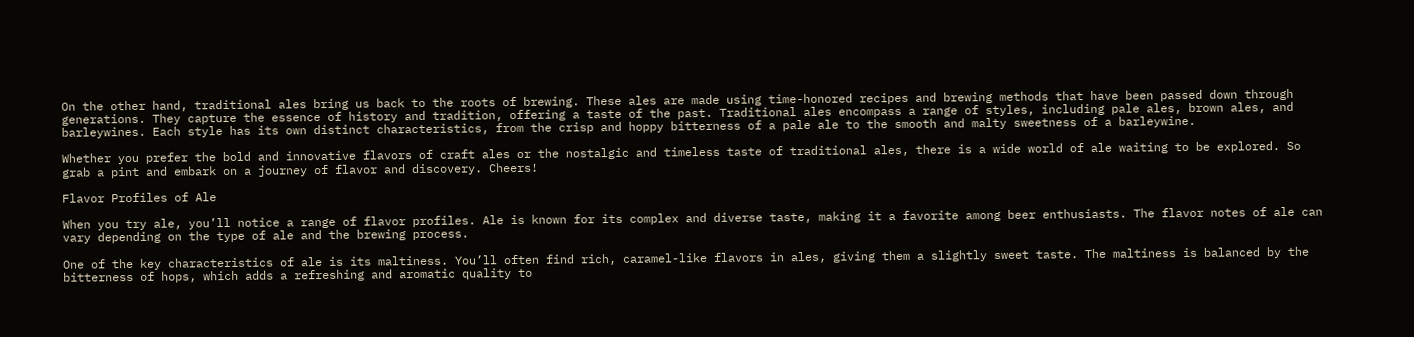On the other hand, traditional ales bring us back to the roots of brewing. These ales are made using time-honored recipes and brewing methods that have been passed down through generations. They capture the essence of history and tradition, offering a taste of the past. Traditional ales encompass a range of styles, including pale ales, brown ales, and barleywines. Each style has its own distinct characteristics, from the crisp and hoppy bitterness of a pale ale to the smooth and malty sweetness of a barleywine.

Whether you prefer the bold and innovative flavors of craft ales or the nostalgic and timeless taste of traditional ales, there is a wide world of ale waiting to be explored. So grab a pint and embark on a journey of flavor and discovery. Cheers!

Flavor Profiles of Ale

When you try ale, you’ll notice a range of flavor profiles. Ale is known for its complex and diverse taste, making it a favorite among beer enthusiasts. The flavor notes of ale can vary depending on the type of ale and the brewing process.

One of the key characteristics of ale is its maltiness. You’ll often find rich, caramel-like flavors in ales, giving them a slightly sweet taste. The maltiness is balanced by the bitterness of hops, which adds a refreshing and aromatic quality to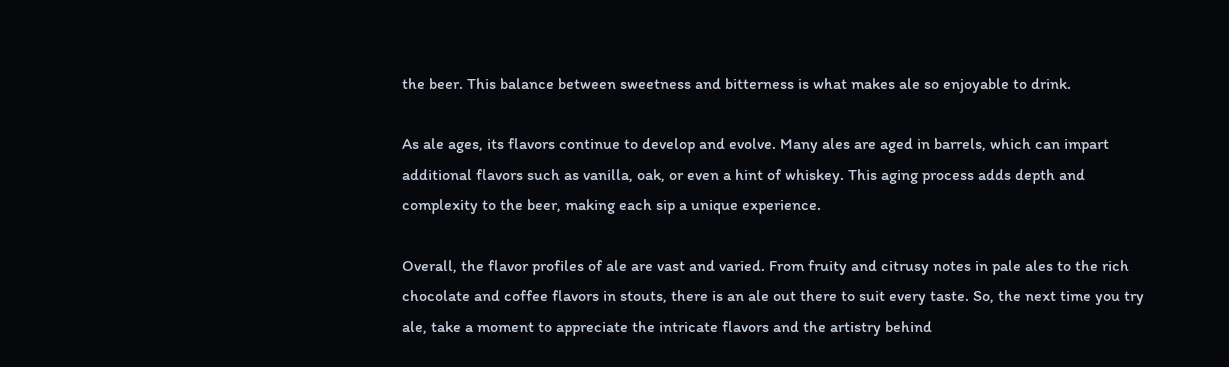the beer. This balance between sweetness and bitterness is what makes ale so enjoyable to drink.

As ale ages, its flavors continue to develop and evolve. Many ales are aged in barrels, which can impart additional flavors such as vanilla, oak, or even a hint of whiskey. This aging process adds depth and complexity to the beer, making each sip a unique experience.

Overall, the flavor profiles of ale are vast and varied. From fruity and citrusy notes in pale ales to the rich chocolate and coffee flavors in stouts, there is an ale out there to suit every taste. So, the next time you try ale, take a moment to appreciate the intricate flavors and the artistry behind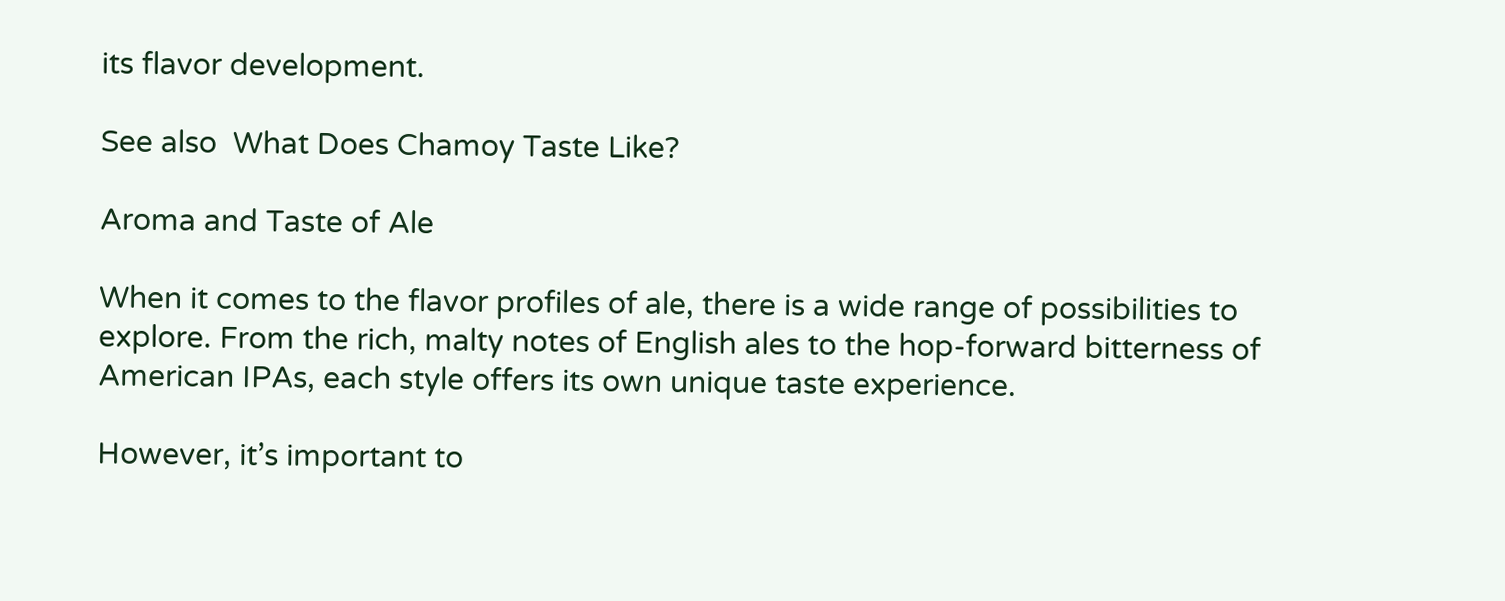its flavor development.

See also  What Does Chamoy Taste Like?

Aroma and Taste of Ale

When it comes to the flavor profiles of ale, there is a wide range of possibilities to explore. From the rich, malty notes of English ales to the hop-forward bitterness of American IPAs, each style offers its own unique taste experience.

However, it’s important to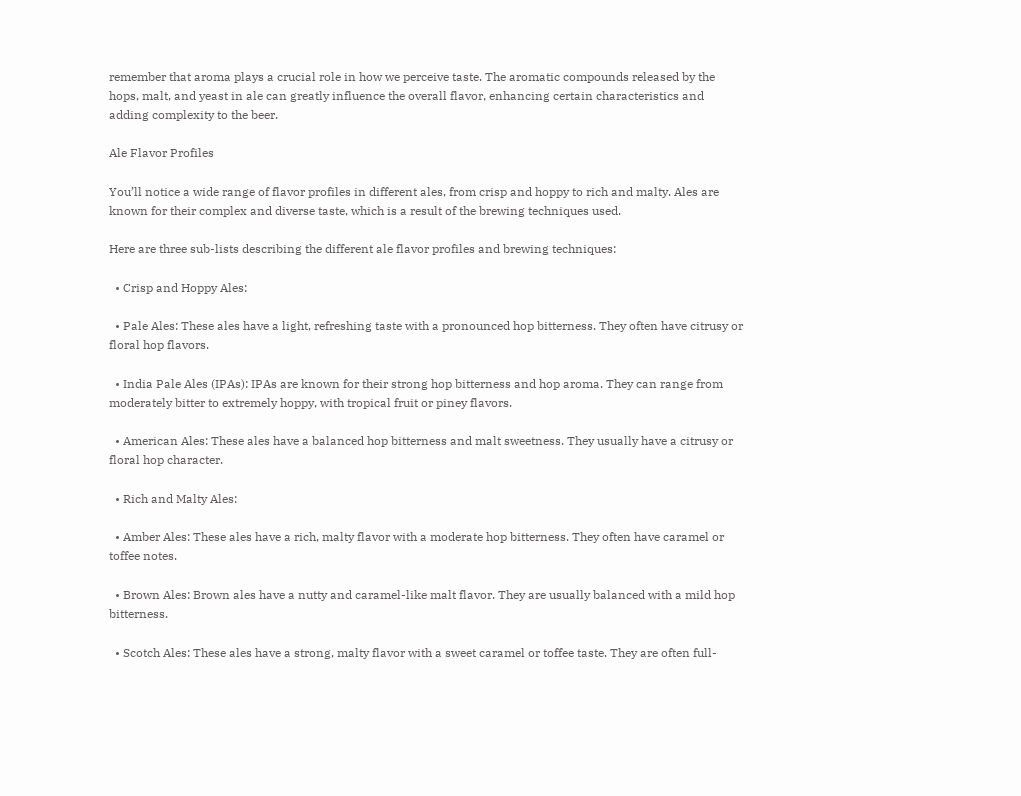remember that aroma plays a crucial role in how we perceive taste. The aromatic compounds released by the hops, malt, and yeast in ale can greatly influence the overall flavor, enhancing certain characteristics and adding complexity to the beer.

Ale Flavor Profiles

You’ll notice a wide range of flavor profiles in different ales, from crisp and hoppy to rich and malty. Ales are known for their complex and diverse taste, which is a result of the brewing techniques used.

Here are three sub-lists describing the different ale flavor profiles and brewing techniques:

  • Crisp and Hoppy Ales:

  • Pale Ales: These ales have a light, refreshing taste with a pronounced hop bitterness. They often have citrusy or floral hop flavors.

  • India Pale Ales (IPAs): IPAs are known for their strong hop bitterness and hop aroma. They can range from moderately bitter to extremely hoppy, with tropical fruit or piney flavors.

  • American Ales: These ales have a balanced hop bitterness and malt sweetness. They usually have a citrusy or floral hop character.

  • Rich and Malty Ales:

  • Amber Ales: These ales have a rich, malty flavor with a moderate hop bitterness. They often have caramel or toffee notes.

  • Brown Ales: Brown ales have a nutty and caramel-like malt flavor. They are usually balanced with a mild hop bitterness.

  • Scotch Ales: These ales have a strong, malty flavor with a sweet caramel or toffee taste. They are often full-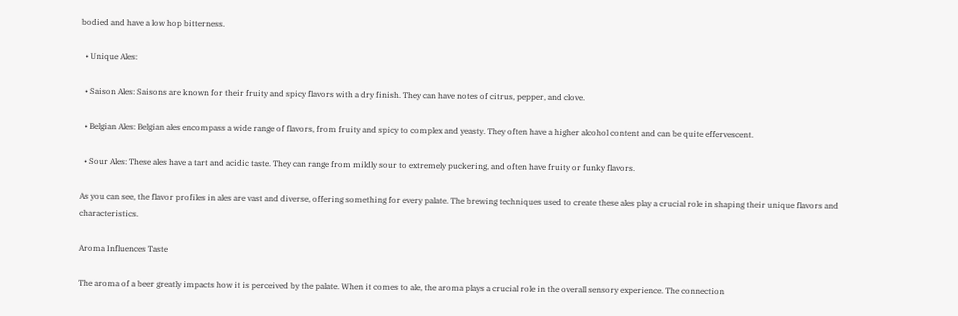bodied and have a low hop bitterness.

  • Unique Ales:

  • Saison Ales: Saisons are known for their fruity and spicy flavors with a dry finish. They can have notes of citrus, pepper, and clove.

  • Belgian Ales: Belgian ales encompass a wide range of flavors, from fruity and spicy to complex and yeasty. They often have a higher alcohol content and can be quite effervescent.

  • Sour Ales: These ales have a tart and acidic taste. They can range from mildly sour to extremely puckering, and often have fruity or funky flavors.

As you can see, the flavor profiles in ales are vast and diverse, offering something for every palate. The brewing techniques used to create these ales play a crucial role in shaping their unique flavors and characteristics.

Aroma Influences Taste

The aroma of a beer greatly impacts how it is perceived by the palate. When it comes to ale, the aroma plays a crucial role in the overall sensory experience. The connection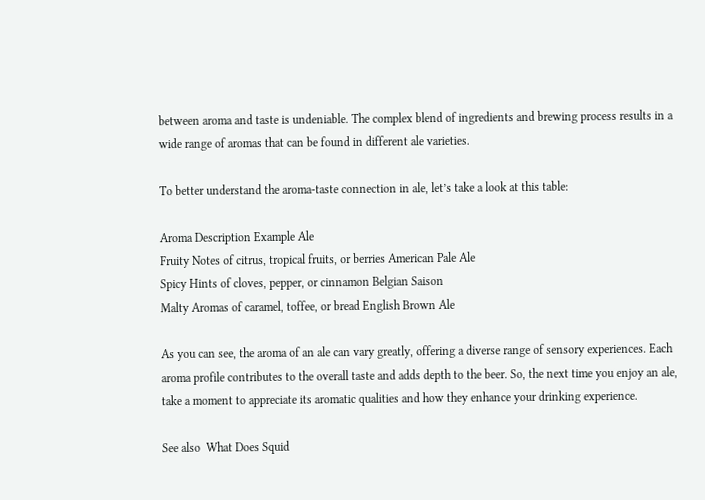between aroma and taste is undeniable. The complex blend of ingredients and brewing process results in a wide range of aromas that can be found in different ale varieties.

To better understand the aroma-taste connection in ale, let’s take a look at this table:

Aroma Description Example Ale
Fruity Notes of citrus, tropical fruits, or berries American Pale Ale
Spicy Hints of cloves, pepper, or cinnamon Belgian Saison
Malty Aromas of caramel, toffee, or bread English Brown Ale

As you can see, the aroma of an ale can vary greatly, offering a diverse range of sensory experiences. Each aroma profile contributes to the overall taste and adds depth to the beer. So, the next time you enjoy an ale, take a moment to appreciate its aromatic qualities and how they enhance your drinking experience.

See also  What Does Squid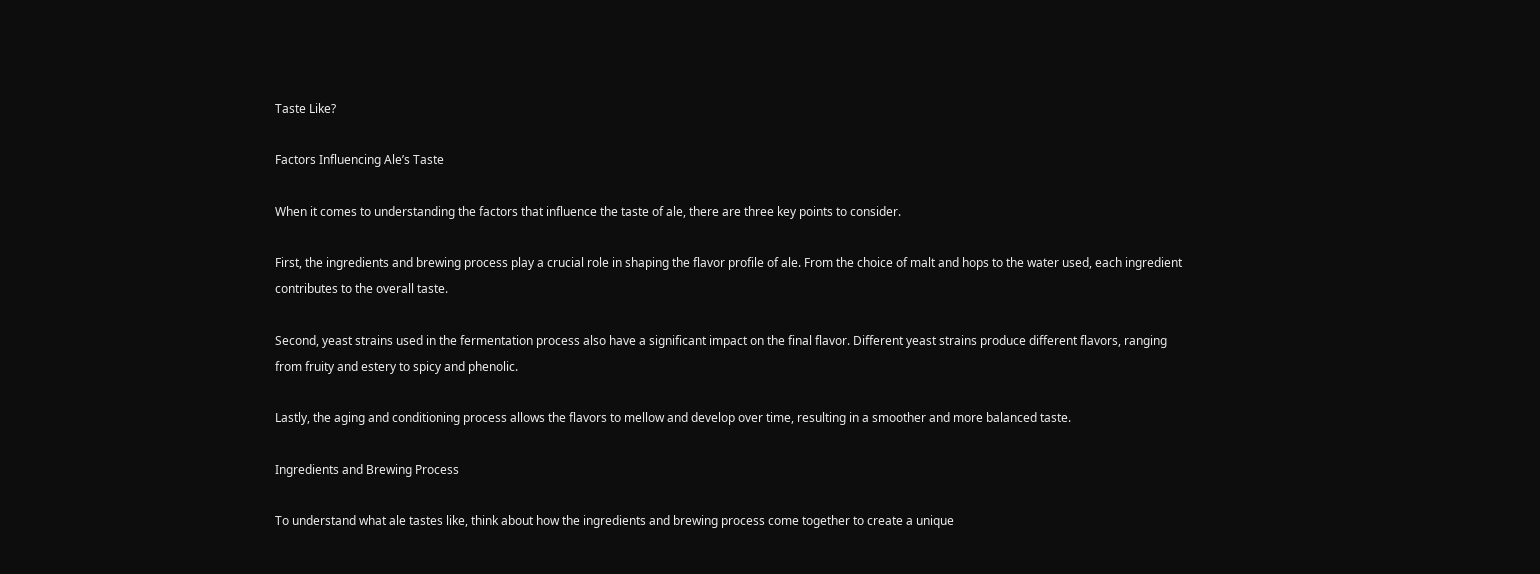Taste Like?

Factors Influencing Ale’s Taste

When it comes to understanding the factors that influence the taste of ale, there are three key points to consider.

First, the ingredients and brewing process play a crucial role in shaping the flavor profile of ale. From the choice of malt and hops to the water used, each ingredient contributes to the overall taste.

Second, yeast strains used in the fermentation process also have a significant impact on the final flavor. Different yeast strains produce different flavors, ranging from fruity and estery to spicy and phenolic.

Lastly, the aging and conditioning process allows the flavors to mellow and develop over time, resulting in a smoother and more balanced taste.

Ingredients and Brewing Process

To understand what ale tastes like, think about how the ingredients and brewing process come together to create a unique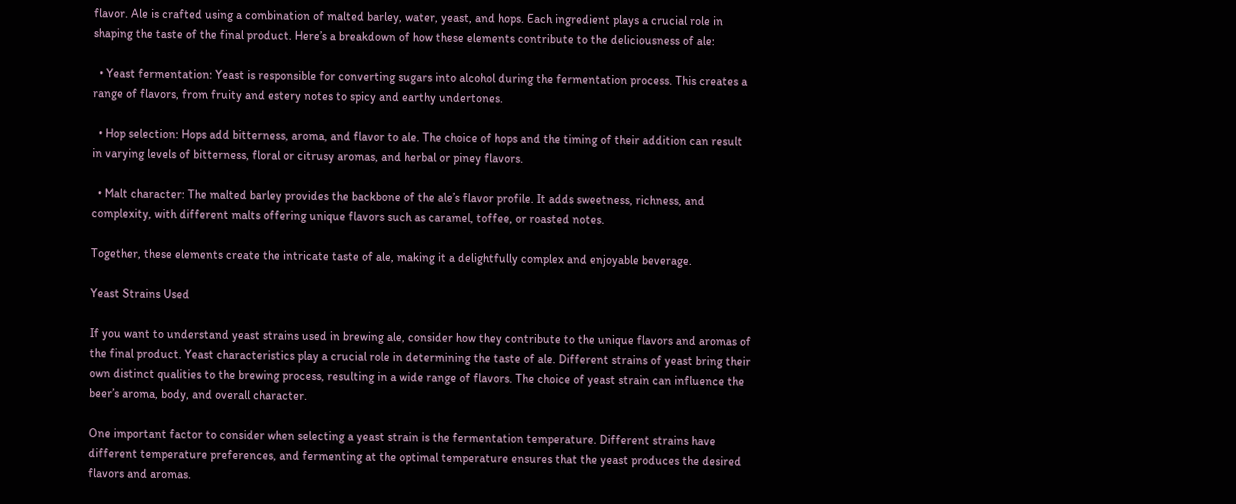flavor. Ale is crafted using a combination of malted barley, water, yeast, and hops. Each ingredient plays a crucial role in shaping the taste of the final product. Here’s a breakdown of how these elements contribute to the deliciousness of ale:

  • Yeast fermentation: Yeast is responsible for converting sugars into alcohol during the fermentation process. This creates a range of flavors, from fruity and estery notes to spicy and earthy undertones.

  • Hop selection: Hops add bitterness, aroma, and flavor to ale. The choice of hops and the timing of their addition can result in varying levels of bitterness, floral or citrusy aromas, and herbal or piney flavors.

  • Malt character: The malted barley provides the backbone of the ale’s flavor profile. It adds sweetness, richness, and complexity, with different malts offering unique flavors such as caramel, toffee, or roasted notes.

Together, these elements create the intricate taste of ale, making it a delightfully complex and enjoyable beverage.

Yeast Strains Used

If you want to understand yeast strains used in brewing ale, consider how they contribute to the unique flavors and aromas of the final product. Yeast characteristics play a crucial role in determining the taste of ale. Different strains of yeast bring their own distinct qualities to the brewing process, resulting in a wide range of flavors. The choice of yeast strain can influence the beer’s aroma, body, and overall character.

One important factor to consider when selecting a yeast strain is the fermentation temperature. Different strains have different temperature preferences, and fermenting at the optimal temperature ensures that the yeast produces the desired flavors and aromas.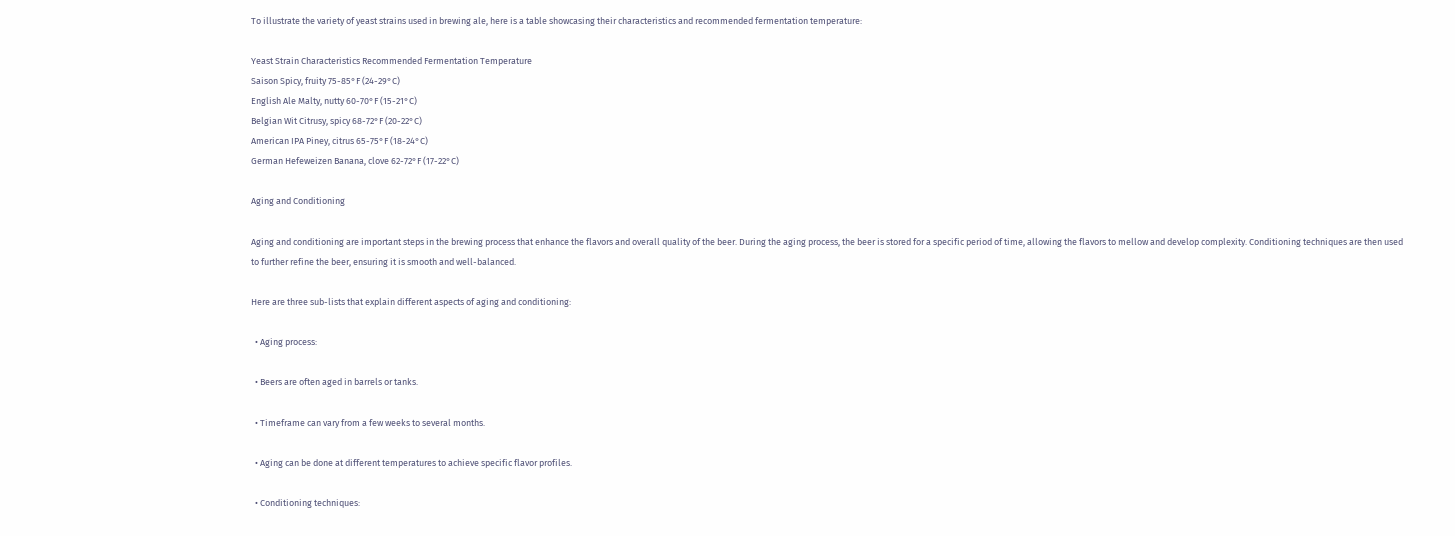To illustrate the variety of yeast strains used in brewing ale, here is a table showcasing their characteristics and recommended fermentation temperature:

Yeast Strain Characteristics Recommended Fermentation Temperature
Saison Spicy, fruity 75-85°F (24-29°C)
English Ale Malty, nutty 60-70°F (15-21°C)
Belgian Wit Citrusy, spicy 68-72°F (20-22°C)
American IPA Piney, citrus 65-75°F (18-24°C)
German Hefeweizen Banana, clove 62-72°F (17-22°C)

Aging and Conditioning

Aging and conditioning are important steps in the brewing process that enhance the flavors and overall quality of the beer. During the aging process, the beer is stored for a specific period of time, allowing the flavors to mellow and develop complexity. Conditioning techniques are then used to further refine the beer, ensuring it is smooth and well-balanced.

Here are three sub-lists that explain different aspects of aging and conditioning:

  • Aging process:

  • Beers are often aged in barrels or tanks.

  • Timeframe can vary from a few weeks to several months.

  • Aging can be done at different temperatures to achieve specific flavor profiles.

  • Conditioning techniques: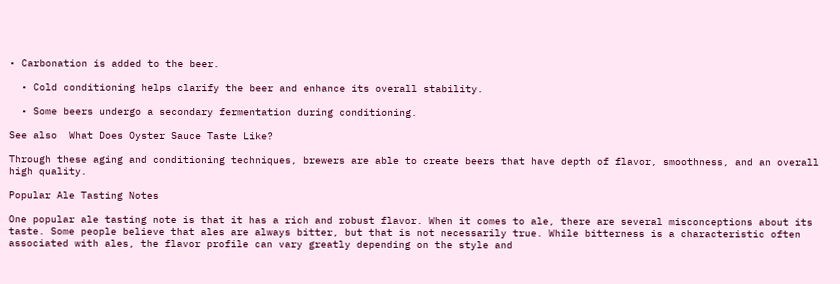• Carbonation is added to the beer.

  • Cold conditioning helps clarify the beer and enhance its overall stability.

  • Some beers undergo a secondary fermentation during conditioning.

See also  What Does Oyster Sauce Taste Like?

Through these aging and conditioning techniques, brewers are able to create beers that have depth of flavor, smoothness, and an overall high quality.

Popular Ale Tasting Notes

One popular ale tasting note is that it has a rich and robust flavor. When it comes to ale, there are several misconceptions about its taste. Some people believe that ales are always bitter, but that is not necessarily true. While bitterness is a characteristic often associated with ales, the flavor profile can vary greatly depending on the style and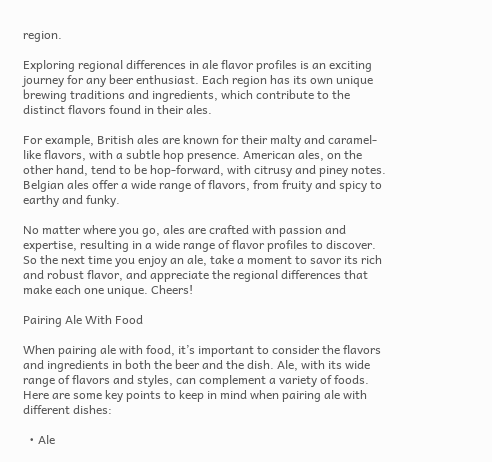region.

Exploring regional differences in ale flavor profiles is an exciting journey for any beer enthusiast. Each region has its own unique brewing traditions and ingredients, which contribute to the distinct flavors found in their ales.

For example, British ales are known for their malty and caramel-like flavors, with a subtle hop presence. American ales, on the other hand, tend to be hop-forward, with citrusy and piney notes. Belgian ales offer a wide range of flavors, from fruity and spicy to earthy and funky.

No matter where you go, ales are crafted with passion and expertise, resulting in a wide range of flavor profiles to discover. So the next time you enjoy an ale, take a moment to savor its rich and robust flavor, and appreciate the regional differences that make each one unique. Cheers!

Pairing Ale With Food

When pairing ale with food, it’s important to consider the flavors and ingredients in both the beer and the dish. Ale, with its wide range of flavors and styles, can complement a variety of foods. Here are some key points to keep in mind when pairing ale with different dishes:

  • Ale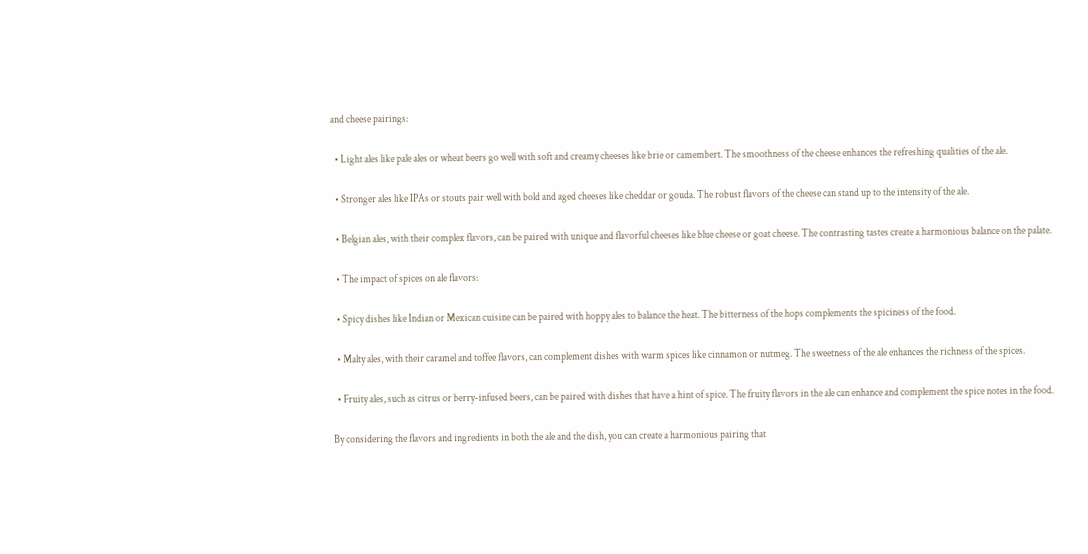and cheese pairings:

  • Light ales like pale ales or wheat beers go well with soft and creamy cheeses like brie or camembert. The smoothness of the cheese enhances the refreshing qualities of the ale.

  • Stronger ales like IPAs or stouts pair well with bold and aged cheeses like cheddar or gouda. The robust flavors of the cheese can stand up to the intensity of the ale.

  • Belgian ales, with their complex flavors, can be paired with unique and flavorful cheeses like blue cheese or goat cheese. The contrasting tastes create a harmonious balance on the palate.

  • The impact of spices on ale flavors:

  • Spicy dishes like Indian or Mexican cuisine can be paired with hoppy ales to balance the heat. The bitterness of the hops complements the spiciness of the food.

  • Malty ales, with their caramel and toffee flavors, can complement dishes with warm spices like cinnamon or nutmeg. The sweetness of the ale enhances the richness of the spices.

  • Fruity ales, such as citrus or berry-infused beers, can be paired with dishes that have a hint of spice. The fruity flavors in the ale can enhance and complement the spice notes in the food.

By considering the flavors and ingredients in both the ale and the dish, you can create a harmonious pairing that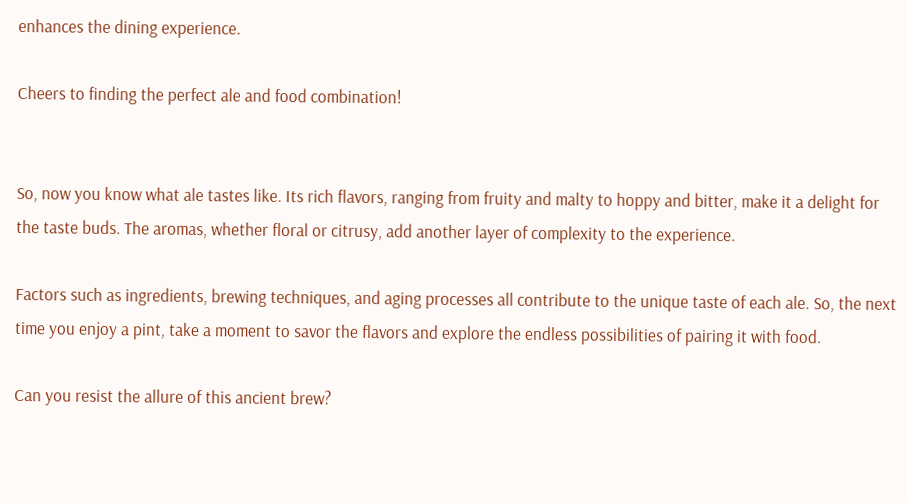enhances the dining experience.

Cheers to finding the perfect ale and food combination!


So, now you know what ale tastes like. Its rich flavors, ranging from fruity and malty to hoppy and bitter, make it a delight for the taste buds. The aromas, whether floral or citrusy, add another layer of complexity to the experience.

Factors such as ingredients, brewing techniques, and aging processes all contribute to the unique taste of each ale. So, the next time you enjoy a pint, take a moment to savor the flavors and explore the endless possibilities of pairing it with food.

Can you resist the allure of this ancient brew?